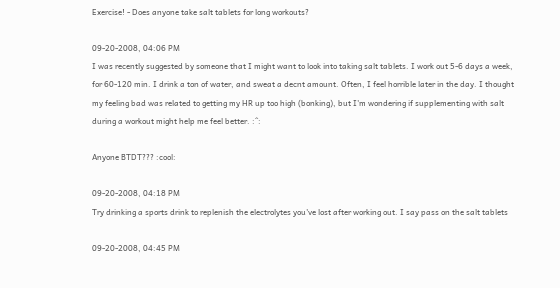Exercise! - Does anyone take salt tablets for long workouts?

09-20-2008, 04:06 PM
I was recently suggested by someone that I might want to look into taking salt tablets. I work out 5-6 days a week, for 60-120 min. I drink a ton of water, and sweat a decnt amount. Often, I feel horrible later in the day. I thought my feeling bad was related to getting my HR up too high (bonking), but I'm wondering if supplementing with salt during a workout might help me feel better. :^:

Anyone BTDT??? :cool:

09-20-2008, 04:18 PM
Try drinking a sports drink to replenish the electrolytes you've lost after working out. I say pass on the salt tablets

09-20-2008, 04:45 PM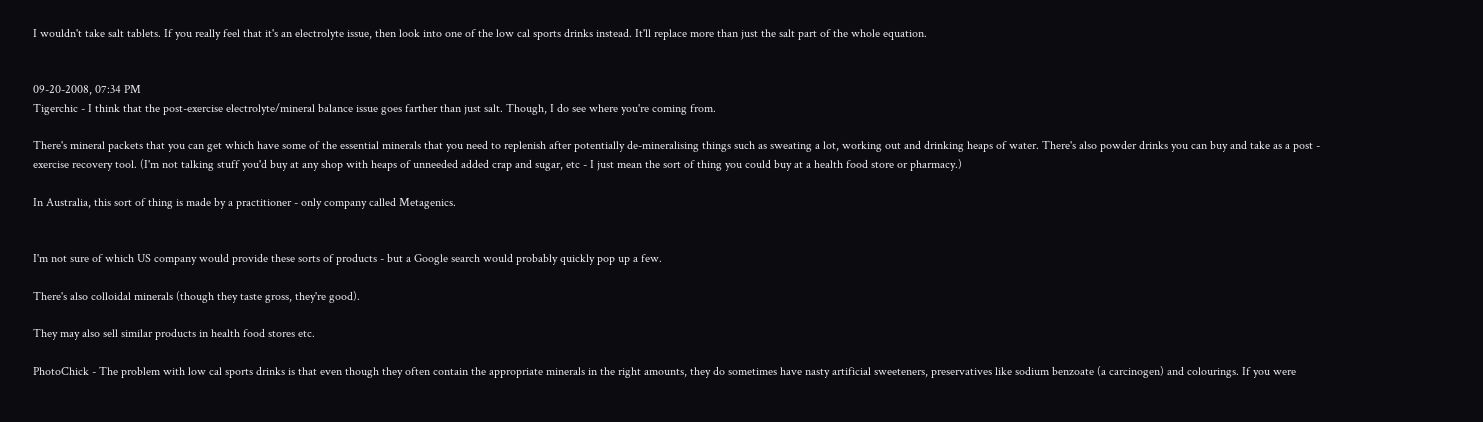I wouldn't take salt tablets. If you really feel that it's an electrolyte issue, then look into one of the low cal sports drinks instead. It'll replace more than just the salt part of the whole equation.


09-20-2008, 07:34 PM
Tigerchic - I think that the post-exercise electrolyte/mineral balance issue goes farther than just salt. Though, I do see where you're coming from.

There's mineral packets that you can get which have some of the essential minerals that you need to replenish after potentially de-mineralising things such as sweating a lot, working out and drinking heaps of water. There's also powder drinks you can buy and take as a post - exercise recovery tool. (I'm not talking stuff you'd buy at any shop with heaps of unneeded added crap and sugar, etc - I just mean the sort of thing you could buy at a health food store or pharmacy.)

In Australia, this sort of thing is made by a practitioner - only company called Metagenics.


I'm not sure of which US company would provide these sorts of products - but a Google search would probably quickly pop up a few.

There's also colloidal minerals (though they taste gross, they're good).

They may also sell similar products in health food stores etc.

PhotoChick - The problem with low cal sports drinks is that even though they often contain the appropriate minerals in the right amounts, they do sometimes have nasty artificial sweeteners, preservatives like sodium benzoate (a carcinogen) and colourings. If you were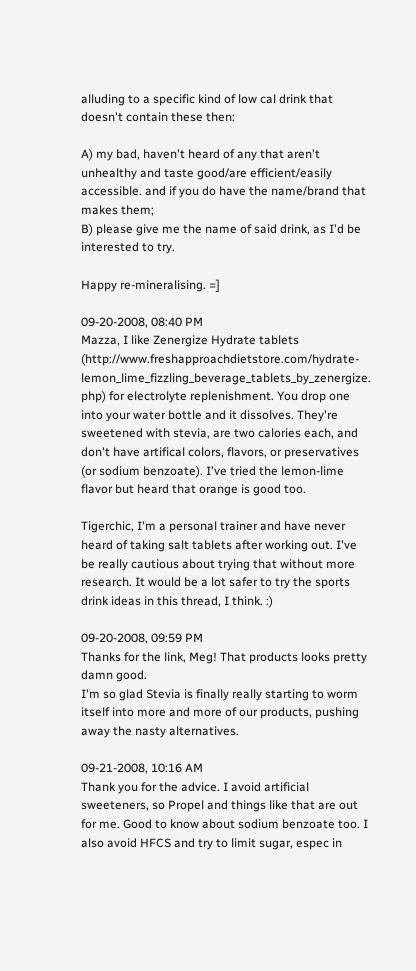alluding to a specific kind of low cal drink that doesn't contain these then:

A) my bad, haven't heard of any that aren't unhealthy and taste good/are efficient/easily accessible. and if you do have the name/brand that makes them;
B) please give me the name of said drink, as I'd be interested to try.

Happy re-mineralising. =]

09-20-2008, 08:40 PM
Mazza, I like Zenergize Hydrate tablets (http://www.freshapproachdietstore.com/hydrate-lemon_lime_fizzling_beverage_tablets_by_zenergize. php) for electrolyte replenishment. You drop one into your water bottle and it dissolves. They're sweetened with stevia, are two calories each, and don't have artifical colors, flavors, or preservatives (or sodium benzoate). I've tried the lemon-lime flavor but heard that orange is good too.

Tigerchic, I'm a personal trainer and have never heard of taking salt tablets after working out. I've be really cautious about trying that without more research. It would be a lot safer to try the sports drink ideas in this thread, I think. :)

09-20-2008, 09:59 PM
Thanks for the link, Meg! That products looks pretty damn good.
I'm so glad Stevia is finally really starting to worm itself into more and more of our products, pushing away the nasty alternatives.

09-21-2008, 10:16 AM
Thank you for the advice. I avoid artificial sweeteners, so Propel and things like that are out for me. Good to know about sodium benzoate too. I also avoid HFCS and try to limit sugar, espec in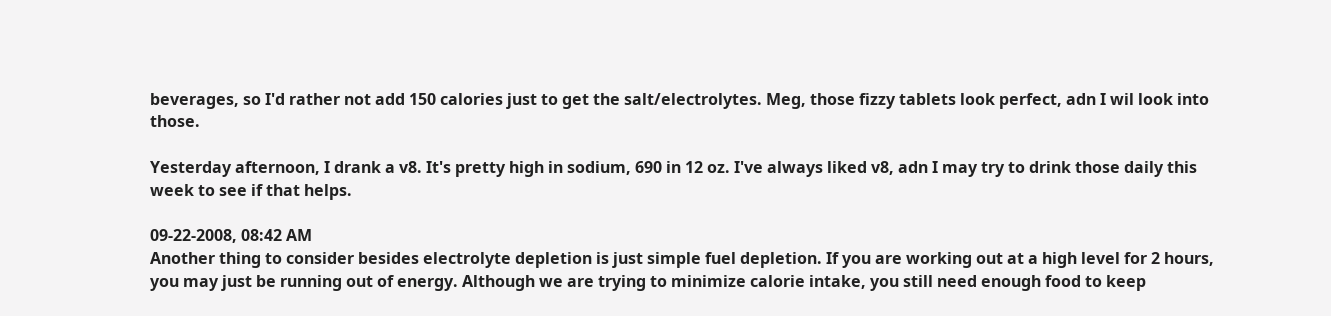beverages, so I'd rather not add 150 calories just to get the salt/electrolytes. Meg, those fizzy tablets look perfect, adn I wil look into those.

Yesterday afternoon, I drank a v8. It's pretty high in sodium, 690 in 12 oz. I've always liked v8, adn I may try to drink those daily this week to see if that helps.

09-22-2008, 08:42 AM
Another thing to consider besides electrolyte depletion is just simple fuel depletion. If you are working out at a high level for 2 hours, you may just be running out of energy. Although we are trying to minimize calorie intake, you still need enough food to keep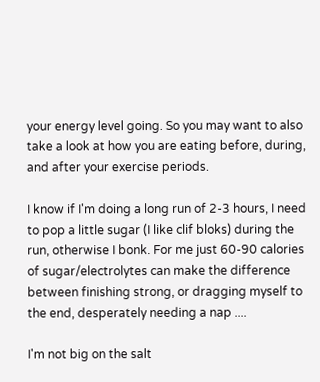your energy level going. So you may want to also take a look at how you are eating before, during, and after your exercise periods.

I know if I'm doing a long run of 2-3 hours, I need to pop a little sugar (I like clif bloks) during the run, otherwise I bonk. For me just 60-90 calories of sugar/electrolytes can make the difference between finishing strong, or dragging myself to the end, desperately needing a nap ....

I'm not big on the salt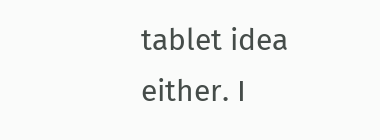tablet idea either. I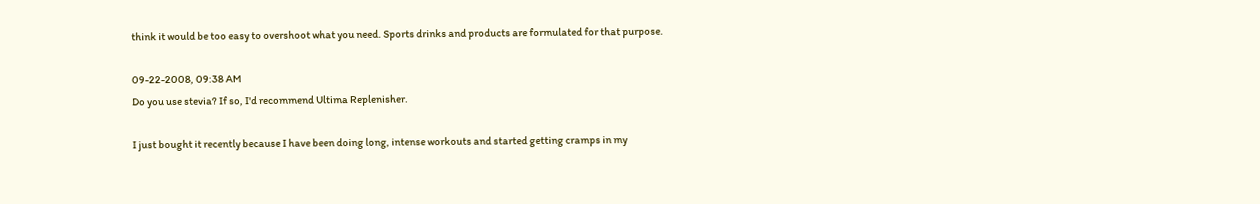think it would be too easy to overshoot what you need. Sports drinks and products are formulated for that purpose.

09-22-2008, 09:38 AM
Do you use stevia? If so, I'd recommend Ultima Replenisher.

I just bought it recently because I have been doing long, intense workouts and started getting cramps in my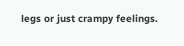legs or just crampy feelings.